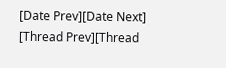[Date Prev][Date Next] [Thread Prev][Thread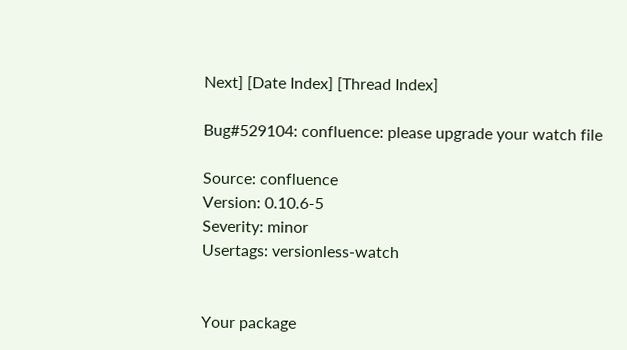Next] [Date Index] [Thread Index]

Bug#529104: confluence: please upgrade your watch file

Source: confluence
Version: 0.10.6-5
Severity: minor
Usertags: versionless-watch


Your package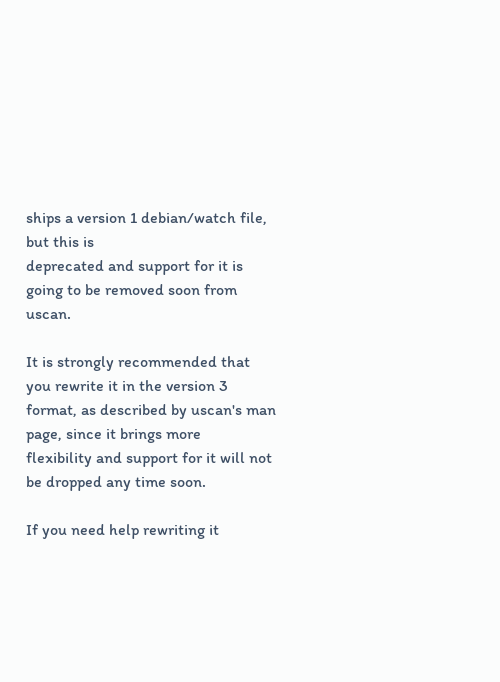ships a version 1 debian/watch file, but this is
deprecated and support for it is going to be removed soon from uscan.

It is strongly recommended that you rewrite it in the version 3
format, as described by uscan's man page, since it brings more
flexibility and support for it will not be dropped any time soon.

If you need help rewriting it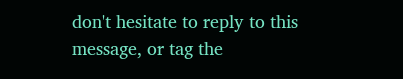don't hesitate to reply to this
message, or tag the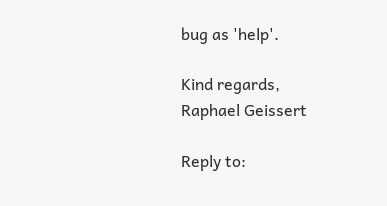bug as 'help'.

Kind regards,
Raphael Geissert

Reply to: